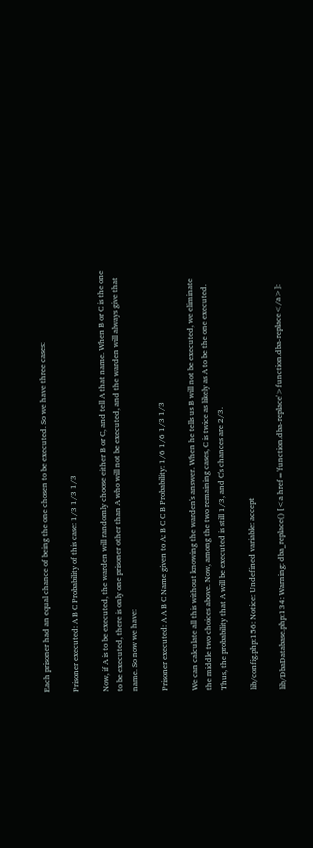Each prisoner had an equal chance of being the one chosen to be executed. So we have three cases:

Prisoner executed: A B C Probability of this case: 1/3 1/3 1/3

Now, if A is to be executed, the warden will randomly choose either B or C, and tell A that name. When B or C is the one to be executed, there is only one prisoner other than A who will not be executed, and the warden will always give that name. So now we have:

Prisoner executed: A A B C Name given to A: B C C B Probability: 1/6 1/6 1/3 1/3

We can calculate all this without knowing the warden's answer. When he tells us B will not be executed, we eliminate the middle two choices above. Now, among the two remaining cases, C is twice as likely as A to be the one executed. Thus, the probability that A will be executed is still 1/3, and C's chances are 2/3.

lib/config.php:156: Notice: Undefined variable: accept

lib/DbaDatabase.php:134: Warning: dba_replace() [<a href='function.dba-replace'>function.dba-replace</a>]: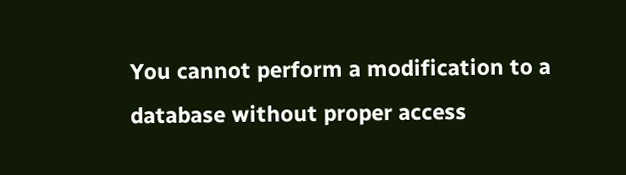You cannot perform a modification to a database without proper access